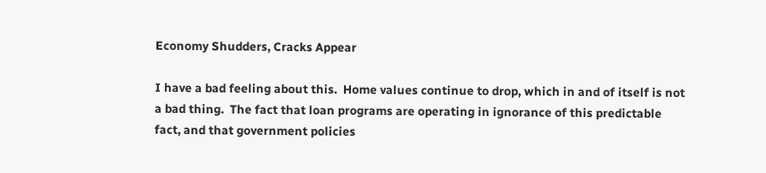Economy Shudders, Cracks Appear

I have a bad feeling about this.  Home values continue to drop, which in and of itself is not a bad thing.  The fact that loan programs are operating in ignorance of this predictable fact, and that government policies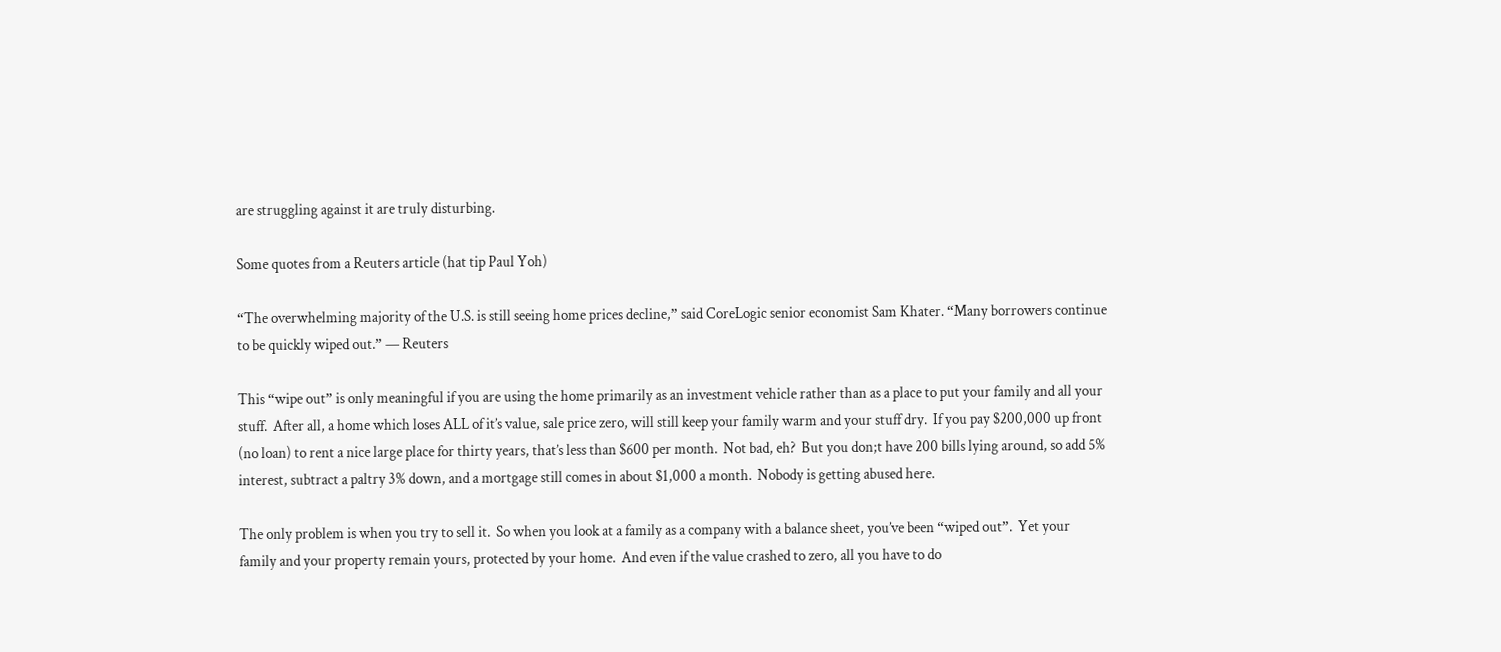are struggling against it are truly disturbing.

Some quotes from a Reuters article (hat tip Paul Yoh)

“The overwhelming majority of the U.S. is still seeing home prices decline,” said CoreLogic senior economist Sam Khater. “Many borrowers continue to be quickly wiped out.” — Reuters

This “wipe out” is only meaningful if you are using the home primarily as an investment vehicle rather than as a place to put your family and all your stuff.  After all, a home which loses ALL of it’s value, sale price zero, will still keep your family warm and your stuff dry.  If you pay $200,000 up front (no loan) to rent a nice large place for thirty years, that’s less than $600 per month.  Not bad, eh?  But you don;t have 200 bills lying around, so add 5% interest, subtract a paltry 3% down, and a mortgage still comes in about $1,000 a month.  Nobody is getting abused here.

The only problem is when you try to sell it.  So when you look at a family as a company with a balance sheet, you’ve been “wiped out”.  Yet your family and your property remain yours, protected by your home.  And even if the value crashed to zero, all you have to do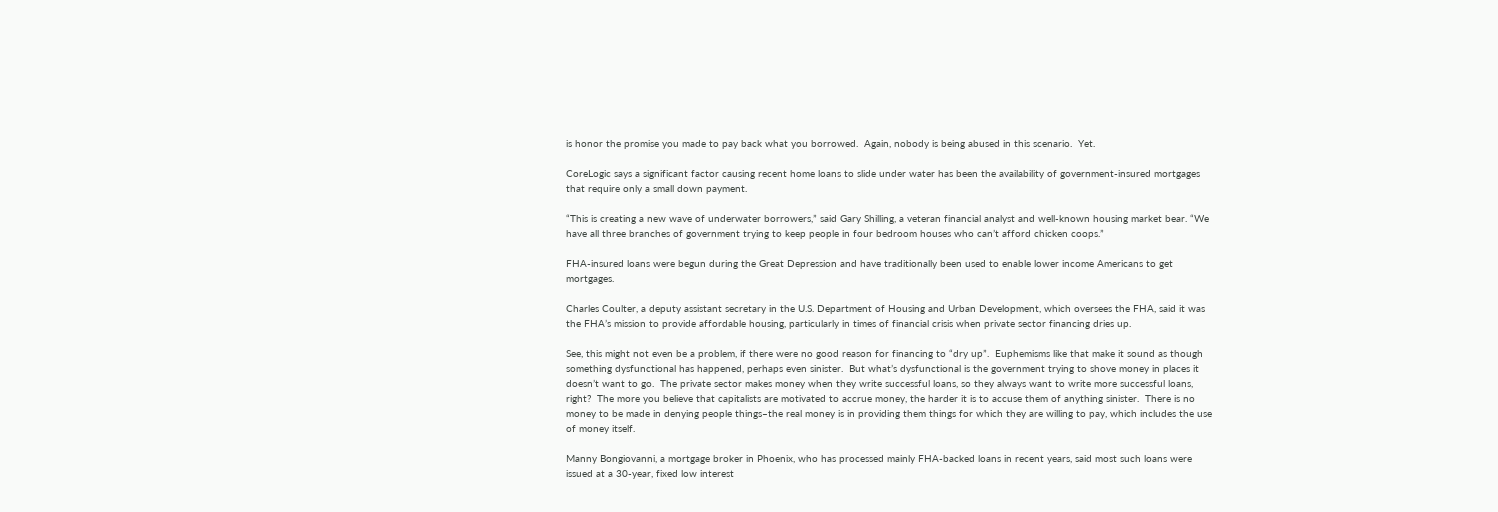is honor the promise you made to pay back what you borrowed.  Again, nobody is being abused in this scenario.  Yet.

CoreLogic says a significant factor causing recent home loans to slide under water has been the availability of government-insured mortgages that require only a small down payment.

“This is creating a new wave of underwater borrowers,” said Gary Shilling, a veteran financial analyst and well-known housing market bear. “We have all three branches of government trying to keep people in four bedroom houses who can’t afford chicken coops.”

FHA-insured loans were begun during the Great Depression and have traditionally been used to enable lower income Americans to get mortgages.

Charles Coulter, a deputy assistant secretary in the U.S. Department of Housing and Urban Development, which oversees the FHA, said it was the FHA’s mission to provide affordable housing, particularly in times of financial crisis when private sector financing dries up.

See, this might not even be a problem, if there were no good reason for financing to “dry up”.  Euphemisms like that make it sound as though something dysfunctional has happened, perhaps even sinister.  But what’s dysfunctional is the government trying to shove money in places it doesn’t want to go.  The private sector makes money when they write successful loans, so they always want to write more successful loans, right?  The more you believe that capitalists are motivated to accrue money, the harder it is to accuse them of anything sinister.  There is no money to be made in denying people things–the real money is in providing them things for which they are willing to pay, which includes the use of money itself.

Manny Bongiovanni, a mortgage broker in Phoenix, who has processed mainly FHA-backed loans in recent years, said most such loans were issued at a 30-year, fixed low interest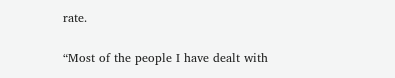rate.

“Most of the people I have dealt with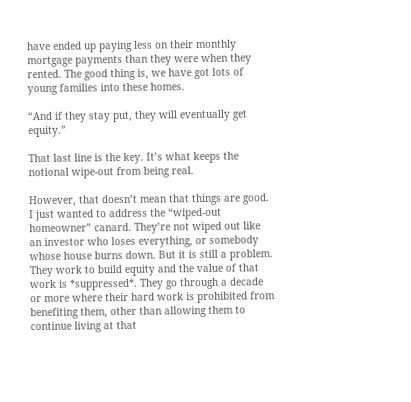have ended up paying less on their monthly mortgage payments than they were when they rented. The good thing is, we have got lots of young families into these homes.

“And if they stay put, they will eventually get equity.”

That last line is the key. It’s what keeps the notional wipe-out from being real.

However, that doesn’t mean that things are good. I just wanted to address the “wiped-out homeowner” canard. They’re not wiped out like an investor who loses everything, or somebody whose house burns down. But it is still a problem. They work to build equity and the value of that work is *suppressed*. They go through a decade or more where their hard work is prohibited from benefiting them, other than allowing them to continue living at that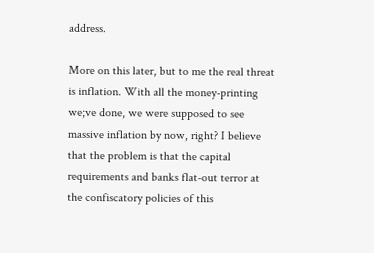address.

More on this later, but to me the real threat is inflation. With all the money-printing we;ve done, we were supposed to see massive inflation by now, right? I believe that the problem is that the capital requirements and banks flat-out terror at the confiscatory policies of this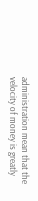administration mean that the velocity of money is greatly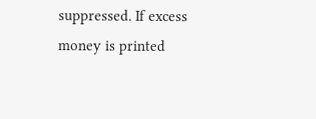suppressed. If excess money is printed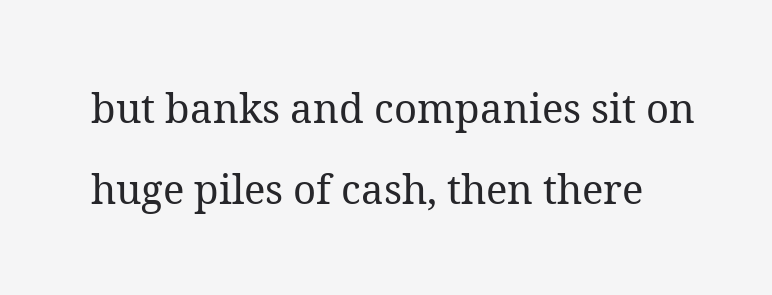but banks and companies sit on huge piles of cash, then there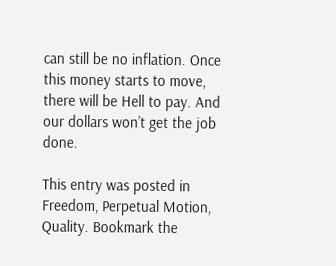can still be no inflation. Once this money starts to move, there will be Hell to pay. And our dollars won’t get the job done.

This entry was posted in Freedom, Perpetual Motion, Quality. Bookmark the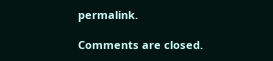permalink.

Comments are closed.